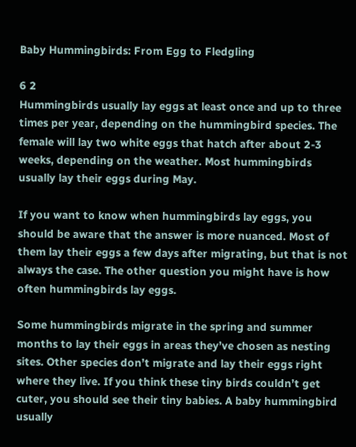Baby Hummingbirds: From Egg to Fledgling

6 2
Hummingbirds usually lay eggs at least once and up to three times per year, depending on the hummingbird species. The female will lay two white eggs that hatch after about 2-3 weeks, depending on the weather. Most hummingbirds usually lay their eggs during May.

If you want to know when hummingbirds lay eggs, you should be aware that the answer is more nuanced. Most of them lay their eggs a few days after migrating, but that is not always the case. The other question you might have is how often hummingbirds lay eggs.

Some hummingbirds migrate in the spring and summer months to lay their eggs in areas they’ve chosen as nesting sites. Other species don’t migrate and lay their eggs right where they live. If you think these tiny birds couldn’t get cuter, you should see their tiny babies. A baby hummingbird usually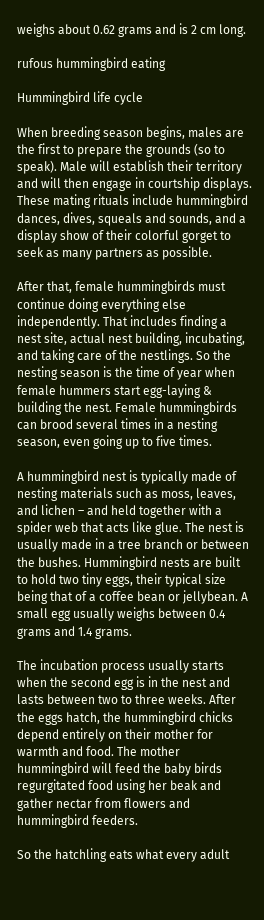weighs about 0.62 grams and is 2 cm long.

rufous hummingbird eating

Hummingbird life cycle

When breeding season begins, males are the first to prepare the grounds (so to speak). Male will establish their territory and will then engage in courtship displays. These mating rituals include hummingbird dances, dives, squeals and sounds, and a display show of their colorful gorget to seek as many partners as possible.

After that, female hummingbirds must continue doing everything else independently. That includes finding a nest site, actual nest building, incubating, and taking care of the nestlings. So the nesting season is the time of year when female hummers start egg-laying & building the nest. Female hummingbirds can brood several times in a nesting season, even going up to five times.

A hummingbird nest is typically made of nesting materials such as moss, leaves, and lichen – and held together with a spider web that acts like glue. The nest is usually made in a tree branch or between the bushes. Hummingbird nests are built to hold two tiny eggs, their typical size being that of a coffee bean or jellybean. A small egg usually weighs between 0.4 grams and 1.4 grams.

The incubation process usually starts when the second egg is in the nest and lasts between two to three weeks. After the eggs hatch, the hummingbird chicks depend entirely on their mother for warmth and food. The mother hummingbird will feed the baby birds regurgitated food using her beak and gather nectar from flowers and hummingbird feeders.

So the hatchling eats what every adult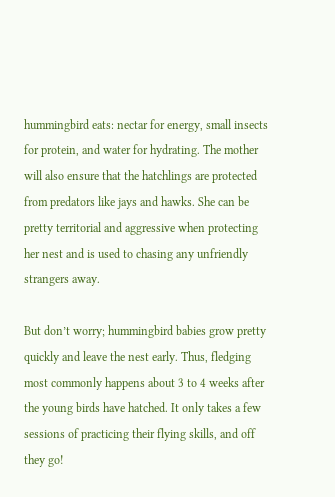hummingbird eats: nectar for energy, small insects for protein, and water for hydrating. The mother will also ensure that the hatchlings are protected from predators like jays and hawks. She can be pretty territorial and aggressive when protecting her nest and is used to chasing any unfriendly strangers away.

But don’t worry; hummingbird babies grow pretty quickly and leave the nest early. Thus, fledging most commonly happens about 3 to 4 weeks after the young birds have hatched. It only takes a few sessions of practicing their flying skills, and off they go!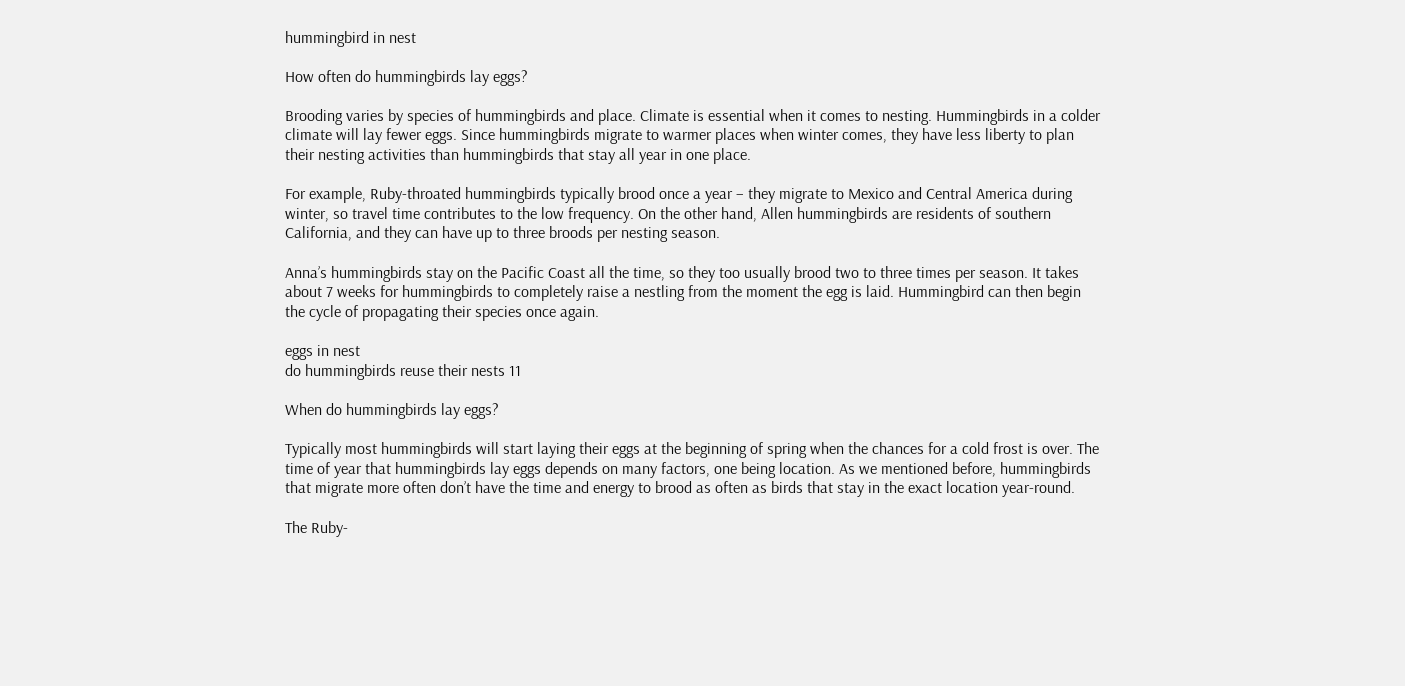hummingbird in nest

How often do hummingbirds lay eggs?

Brooding varies by species of hummingbirds and place. Climate is essential when it comes to nesting. Hummingbirds in a colder climate will lay fewer eggs. Since hummingbirds migrate to warmer places when winter comes, they have less liberty to plan their nesting activities than hummingbirds that stay all year in one place.

For example, Ruby-throated hummingbirds typically brood once a year – they migrate to Mexico and Central America during winter, so travel time contributes to the low frequency. On the other hand, Allen hummingbirds are residents of southern California, and they can have up to three broods per nesting season.

Anna’s hummingbirds stay on the Pacific Coast all the time, so they too usually brood two to three times per season. It takes about 7 weeks for hummingbirds to completely raise a nestling from the moment the egg is laid. Hummingbird can then begin the cycle of propagating their species once again.

eggs in nest
do hummingbirds reuse their nests 11

When do hummingbirds lay eggs?

Typically most hummingbirds will start laying their eggs at the beginning of spring when the chances for a cold frost is over. The time of year that hummingbirds lay eggs depends on many factors, one being location. As we mentioned before, hummingbirds that migrate more often don’t have the time and energy to brood as often as birds that stay in the exact location year-round.

The Ruby-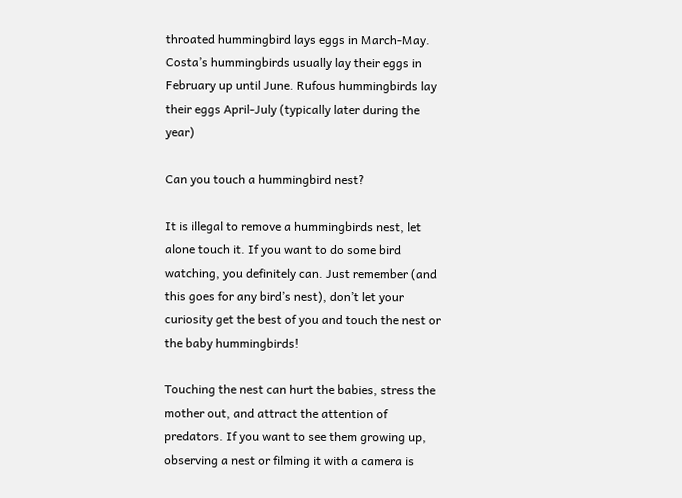throated hummingbird lays eggs in March-May. Costa’s hummingbirds usually lay their eggs in February up until June. Rufous hummingbirds lay their eggs April-July (typically later during the year)

Can you touch a hummingbird nest?

It is illegal to remove a hummingbirds nest, let alone touch it. If you want to do some bird watching, you definitely can. Just remember (and this goes for any bird’s nest), don’t let your curiosity get the best of you and touch the nest or the baby hummingbirds!

Touching the nest can hurt the babies, stress the mother out, and attract the attention of predators. If you want to see them growing up, observing a nest or filming it with a camera is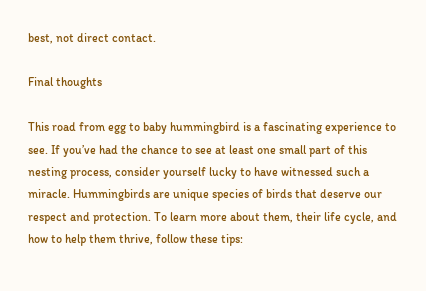best, not direct contact.

Final thoughts

This road from egg to baby hummingbird is a fascinating experience to see. If you’ve had the chance to see at least one small part of this nesting process, consider yourself lucky to have witnessed such a miracle. Hummingbirds are unique species of birds that deserve our respect and protection. To learn more about them, their life cycle, and how to help them thrive, follow these tips: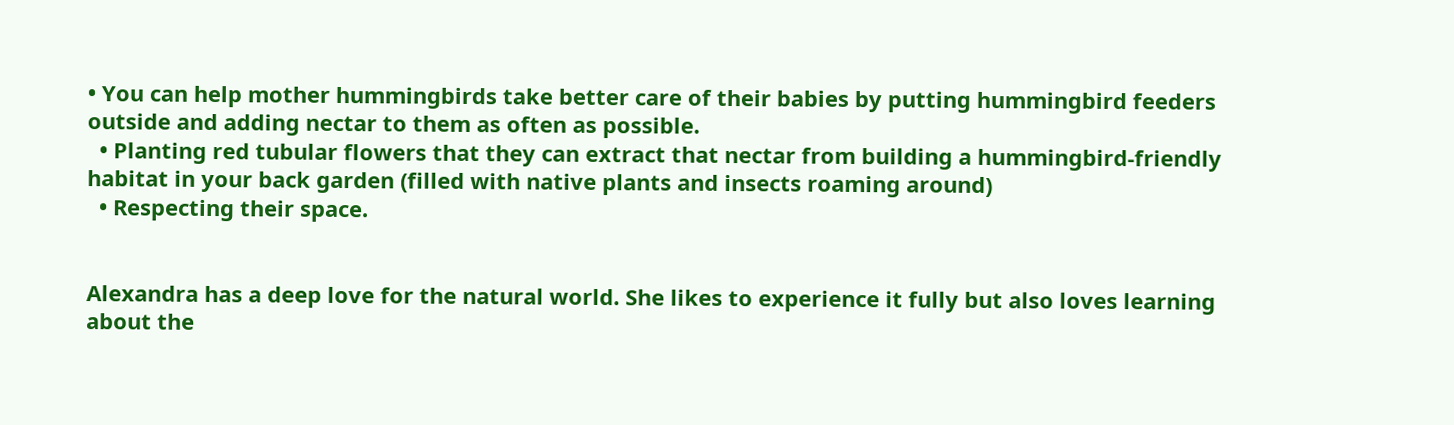• You can help mother hummingbirds take better care of their babies by putting hummingbird feeders outside and adding nectar to them as often as possible.
  • Planting red tubular flowers that they can extract that nectar from building a hummingbird-friendly habitat in your back garden (filled with native plants and insects roaming around)
  • Respecting their space.


Alexandra has a deep love for the natural world. She likes to experience it fully but also loves learning about the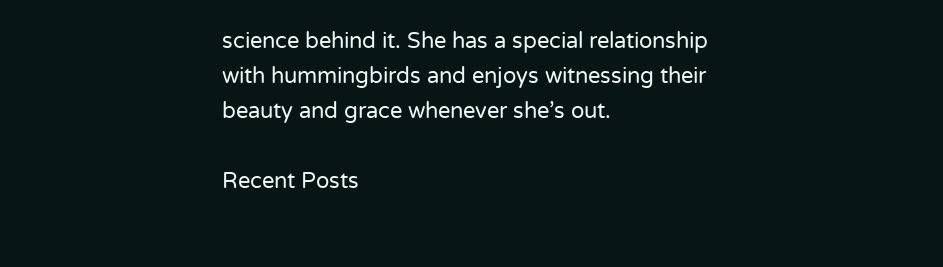science behind it. She has a special relationship with hummingbirds and enjoys witnessing their beauty and grace whenever she’s out.

Recent Posts